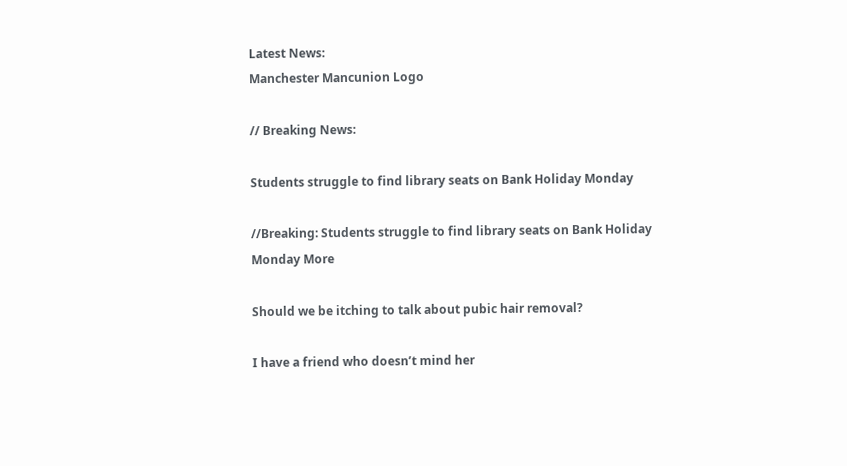Latest News:
Manchester Mancunion Logo

// Breaking News:

Students struggle to find library seats on Bank Holiday Monday

//Breaking: Students struggle to find library seats on Bank Holiday Monday More

Should we be itching to talk about pubic hair removal?

I have a friend who doesn’t mind her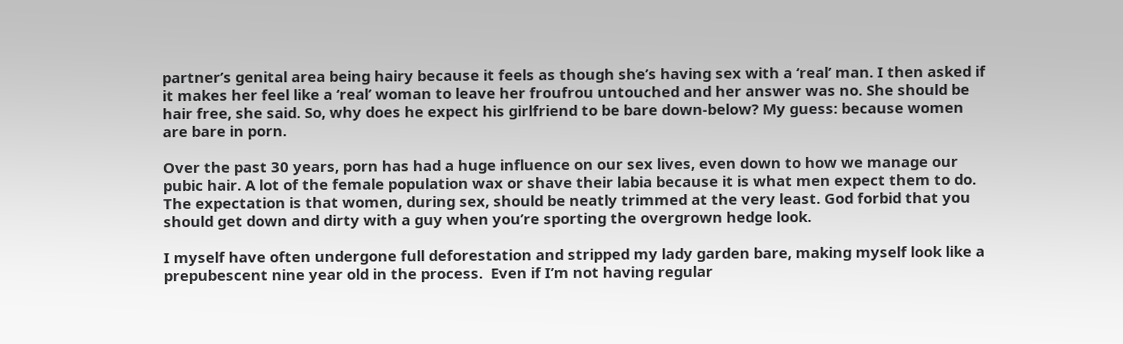partner’s genital area being hairy because it feels as though she’s having sex with a ‘real’ man. I then asked if it makes her feel like a ‘real’ woman to leave her froufrou untouched and her answer was no. She should be hair free, she said. So, why does he expect his girlfriend to be bare down-below? My guess: because women are bare in porn.

Over the past 30 years, porn has had a huge influence on our sex lives, even down to how we manage our pubic hair. A lot of the female population wax or shave their labia because it is what men expect them to do. The expectation is that women, during sex, should be neatly trimmed at the very least. God forbid that you should get down and dirty with a guy when you’re sporting the overgrown hedge look.

I myself have often undergone full deforestation and stripped my lady garden bare, making myself look like a prepubescent nine year old in the process.  Even if I’m not having regular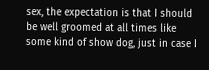sex, the expectation is that I should be well groomed at all times like some kind of show dog, just in case I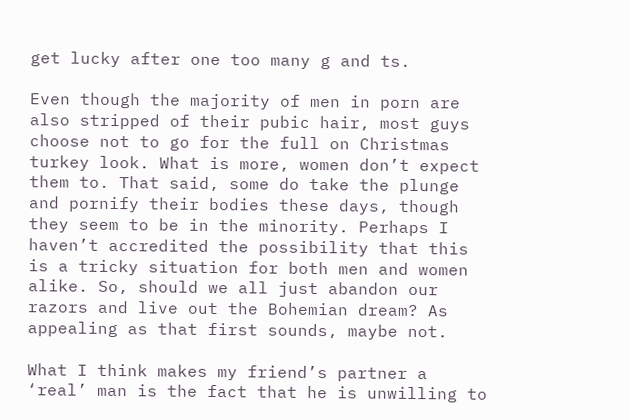get lucky after one too many g and ts.

Even though the majority of men in porn are also stripped of their pubic hair, most guys choose not to go for the full on Christmas turkey look. What is more, women don’t expect them to. That said, some do take the plunge and pornify their bodies these days, though they seem to be in the minority. Perhaps I haven’t accredited the possibility that this is a tricky situation for both men and women alike. So, should we all just abandon our razors and live out the Bohemian dream? As appealing as that first sounds, maybe not.

What I think makes my friend’s partner a ‘real’ man is the fact that he is unwilling to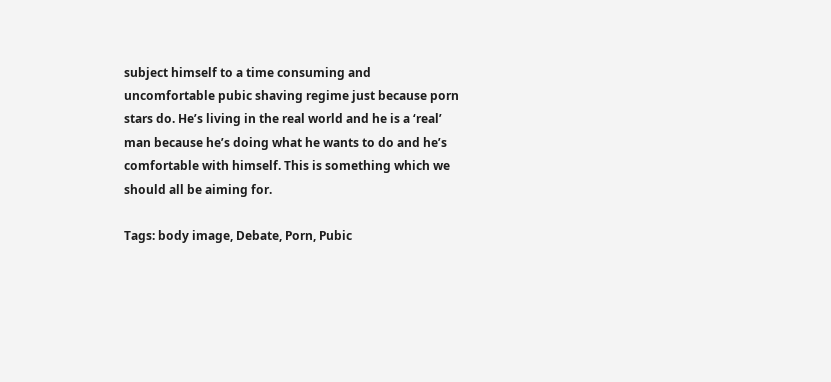subject himself to a time consuming and uncomfortable pubic shaving regime just because porn stars do. He’s living in the real world and he is a ‘real’ man because he’s doing what he wants to do and he’s comfortable with himself. This is something which we should all be aiming for.

Tags: body image, Debate, Porn, Pubic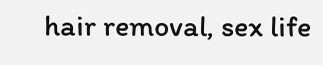hair removal, sex life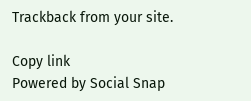Trackback from your site.

Copy link
Powered by Social Snap